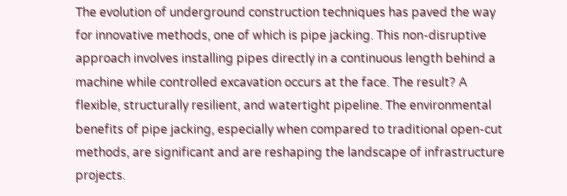The evolution of underground construction techniques has paved the way for innovative methods, one of which is pipe jacking. This non-disruptive approach involves installing pipes directly in a continuous length behind a machine while controlled excavation occurs at the face. The result? A flexible, structurally resilient, and watertight pipeline. The environmental benefits of pipe jacking, especially when compared to traditional open-cut methods, are significant and are reshaping the landscape of infrastructure projects.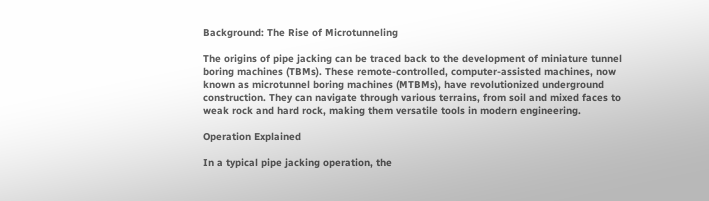Background: The Rise of Microtunneling

The origins of pipe jacking can be traced back to the development of miniature tunnel boring machines (TBMs). These remote-controlled, computer-assisted machines, now known as microtunnel boring machines (MTBMs), have revolutionized underground construction. They can navigate through various terrains, from soil and mixed faces to weak rock and hard rock, making them versatile tools in modern engineering.

Operation Explained

In a typical pipe jacking operation, the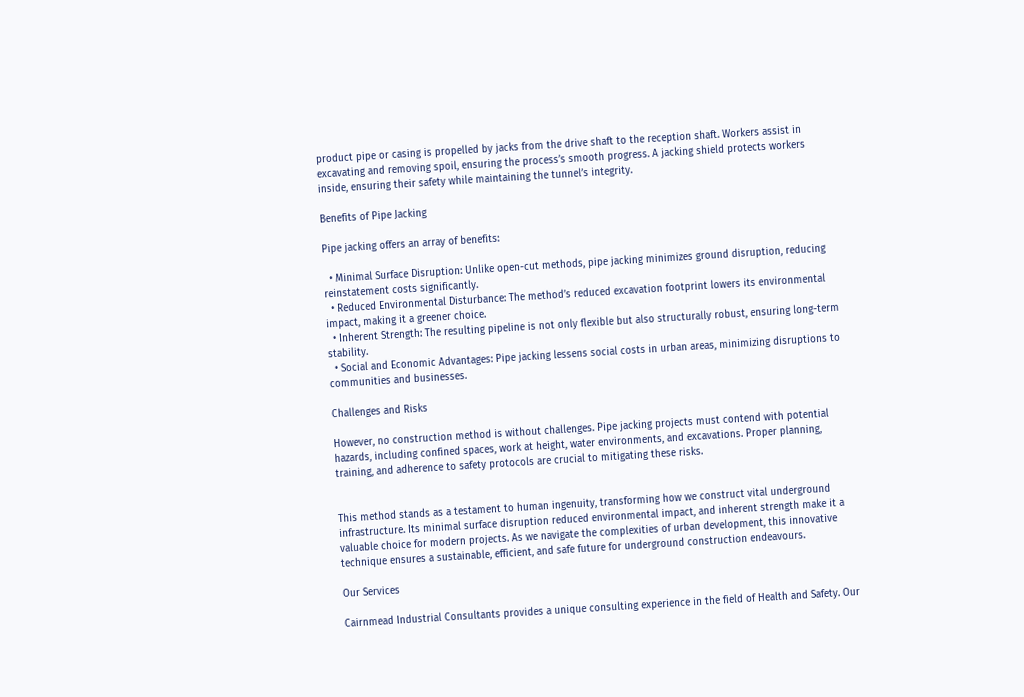product pipe or casing is propelled by jacks from the drive shaft to the reception shaft. Workers assist in excavating and removing spoil, ensuring the process’s smooth progress. A jacking shield protects workers inside, ensuring their safety while maintaining the tunnel’s integrity.

Benefits of Pipe Jacking

Pipe jacking offers an array of benefits:

  • Minimal Surface Disruption: Unlike open-cut methods, pipe jacking minimizes ground disruption, reducing reinstatement costs significantly.
  • Reduced Environmental Disturbance: The method’s reduced excavation footprint lowers its environmental impact, making it a greener choice.
  • Inherent Strength: The resulting pipeline is not only flexible but also structurally robust, ensuring long-term stability.
  • Social and Economic Advantages: Pipe jacking lessens social costs in urban areas, minimizing disruptions to communities and businesses.

Challenges and Risks

However, no construction method is without challenges. Pipe jacking projects must contend with potential hazards, including confined spaces, work at height, water environments, and excavations. Proper planning, training, and adherence to safety protocols are crucial to mitigating these risks.


This method stands as a testament to human ingenuity, transforming how we construct vital underground infrastructure. Its minimal surface disruption reduced environmental impact, and inherent strength make it a valuable choice for modern projects. As we navigate the complexities of urban development, this innovative technique ensures a sustainable, efficient, and safe future for underground construction endeavours.

Our Services

Cairnmead Industrial Consultants provides a unique consulting experience in the field of Health and Safety. Our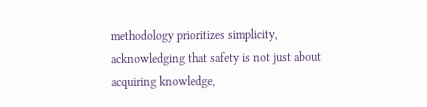methodology prioritizes simplicity, acknowledging that safety is not just about acquiring knowledge,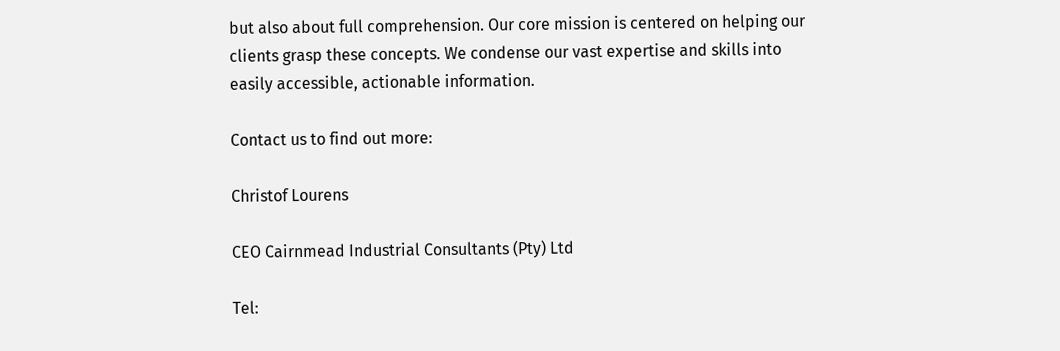but also about full comprehension. Our core mission is centered on helping our clients grasp these concepts. We condense our vast expertise and skills into easily accessible, actionable information.

Contact us to find out more:

Christof Lourens

CEO Cairnmead Industrial Consultants (Pty) Ltd

Tel: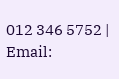012 346 5752 | Email: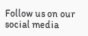Follow us on our social media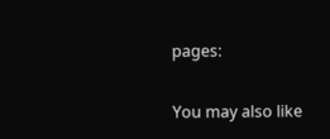pages:

You may also like